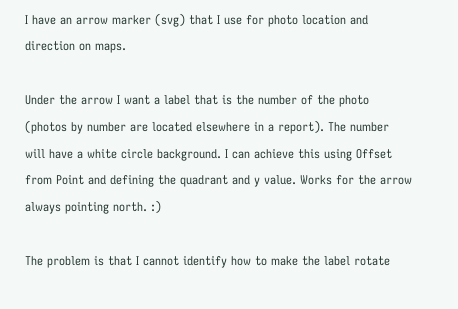I have an arrow marker (svg) that I use for photo location and direction on maps.

Under the arrow I want a label that is the number of the photo (photos by number are located elsewhere in a report). The number will have a white circle background. I can achieve this using Offset from Point and defining the quadrant and y value. Works for the arrow always pointing north. :)

The problem is that I cannot identify how to make the label rotate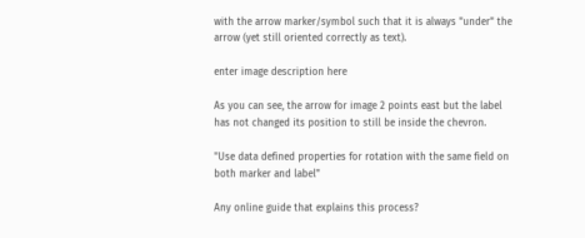with the arrow marker/symbol such that it is always "under" the arrow (yet still oriented correctly as text).

enter image description here

As you can see, the arrow for image 2 points east but the label has not changed its position to still be inside the chevron.

"Use data defined properties for rotation with the same field on both marker and label"

Any online guide that explains this process?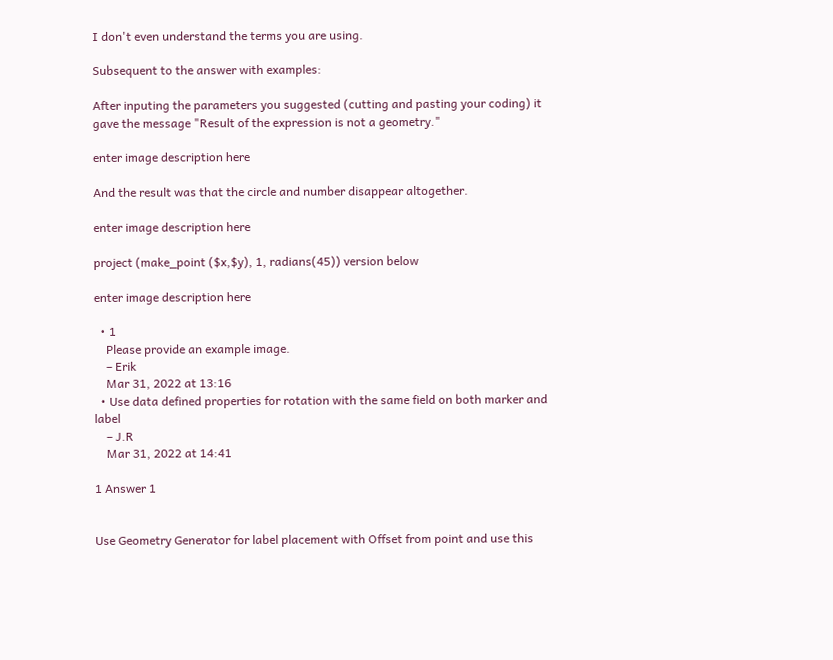I don't even understand the terms you are using.

Subsequent to the answer with examples:

After inputing the parameters you suggested (cutting and pasting your coding) it gave the message "Result of the expression is not a geometry."

enter image description here

And the result was that the circle and number disappear altogether.

enter image description here

project (make_point ($x,$y), 1, radians(45)) version below

enter image description here

  • 1
    Please provide an example image.
    – Erik
    Mar 31, 2022 at 13:16
  • Use data defined properties for rotation with the same field on both marker and label
    – J.R
    Mar 31, 2022 at 14:41

1 Answer 1


Use Geometry Generator for label placement with Offset from point and use this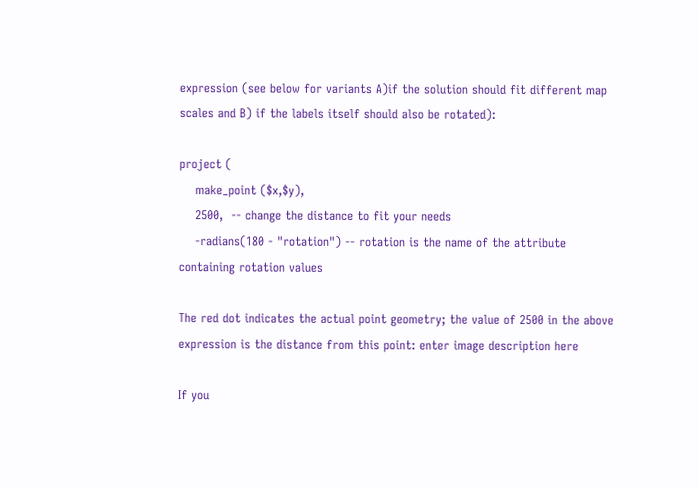expression (see below for variants A)if the solution should fit different map scales and B) if the labels itself should also be rotated):

project (
    make_point ($x,$y),
    2500,  -- change the distance to fit your needs
    -radians(180 - "rotation") -- rotation is the name of the attribute containing rotation values

The red dot indicates the actual point geometry; the value of 2500 in the above expression is the distance from this point: enter image description here

If you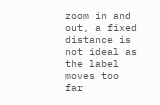zoom in and out, a fixed distance is not ideal as the label moves too far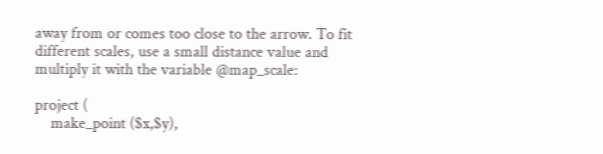away from or comes too close to the arrow. To fit different scales, use a small distance value and multiply it with the variable @map_scale:

project (
    make_point ($x,$y),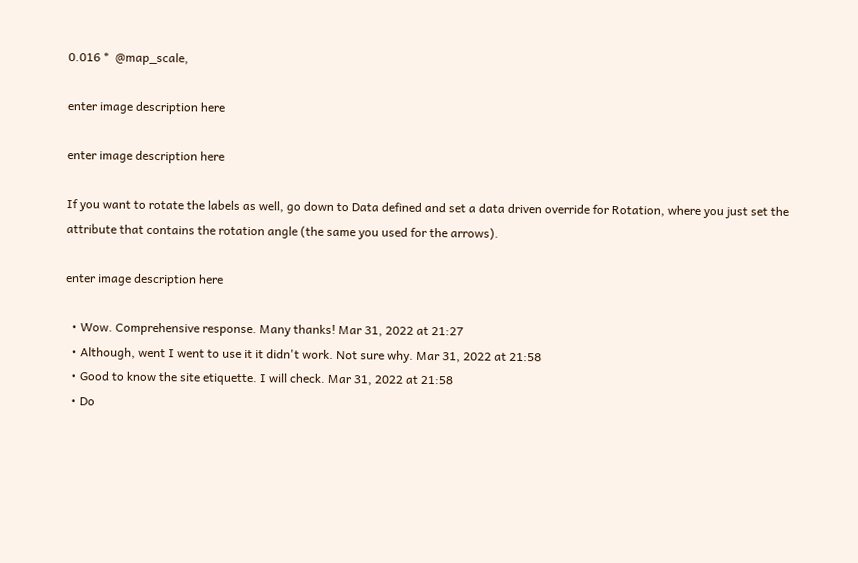0.016 *  @map_scale,

enter image description here

enter image description here

If you want to rotate the labels as well, go down to Data defined and set a data driven override for Rotation, where you just set the attribute that contains the rotation angle (the same you used for the arrows).

enter image description here

  • Wow. Comprehensive response. Many thanks! Mar 31, 2022 at 21:27
  • Although, went I went to use it it didn't work. Not sure why. Mar 31, 2022 at 21:58
  • Good to know the site etiquette. I will check. Mar 31, 2022 at 21:58
  • Do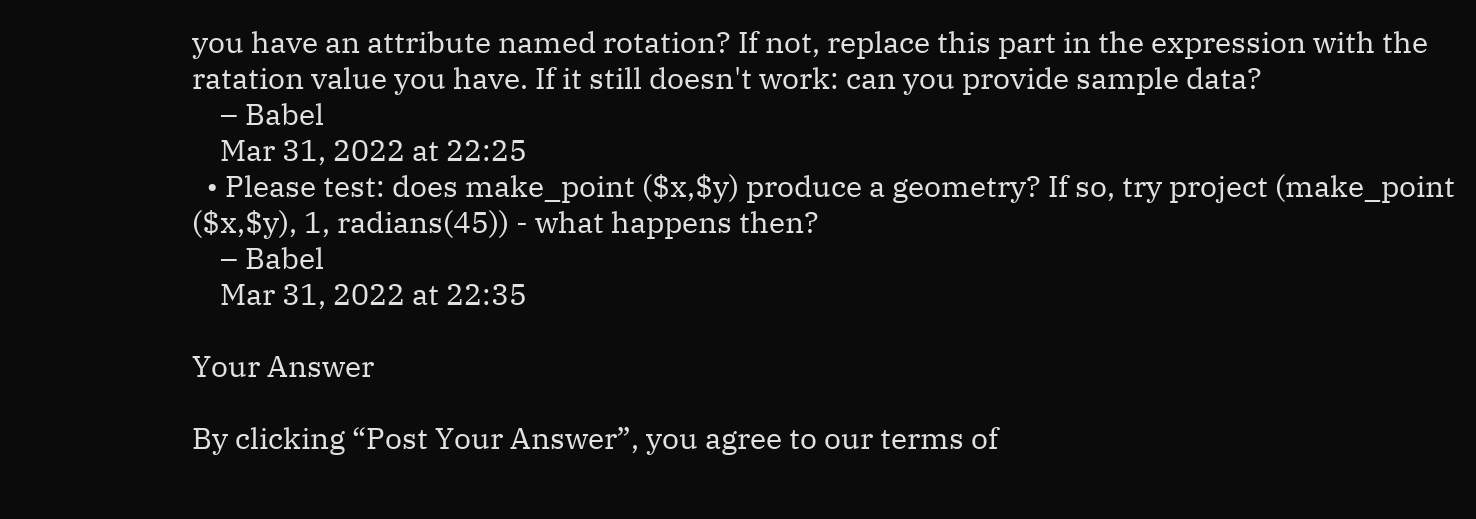you have an attribute named rotation? If not, replace this part in the expression with the ratation value you have. If it still doesn't work: can you provide sample data?
    – Babel
    Mar 31, 2022 at 22:25
  • Please test: does make_point ($x,$y) produce a geometry? If so, try project (make_point ($x,$y), 1, radians(45)) - what happens then?
    – Babel
    Mar 31, 2022 at 22:35

Your Answer

By clicking “Post Your Answer”, you agree to our terms of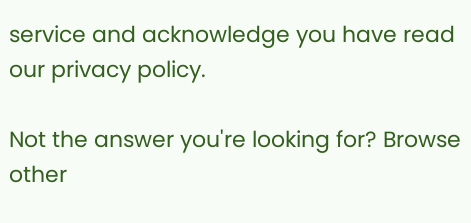service and acknowledge you have read our privacy policy.

Not the answer you're looking for? Browse other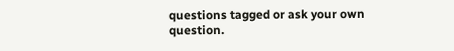questions tagged or ask your own question.